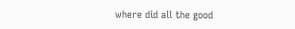where did all the good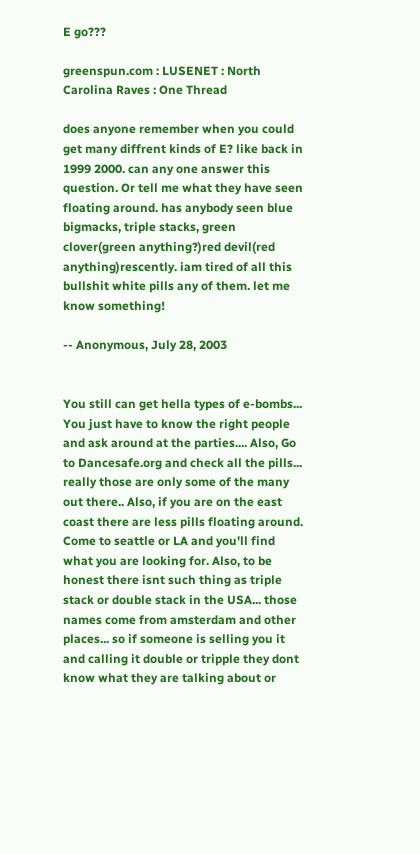E go???

greenspun.com : LUSENET : North Carolina Raves : One Thread

does anyone remember when you could get many diffrent kinds of E? like back in 1999 2000. can any one answer this question. Or tell me what they have seen floating around. has anybody seen blue bigmacks, triple stacks, green clover(green anything?)red devil(red anything)rescently. iam tired of all this bullshit white pills any of them. let me know something!

-- Anonymous, July 28, 2003


You still can get hella types of e-bombs... You just have to know the right people and ask around at the parties.... Also, Go to Dancesafe.org and check all the pills... really those are only some of the many out there.. Also, if you are on the east coast there are less pills floating around. Come to seattle or LA and you'll find what you are looking for. Also, to be honest there isnt such thing as triple stack or double stack in the USA... those names come from amsterdam and other places... so if someone is selling you it and calling it double or tripple they dont know what they are talking about or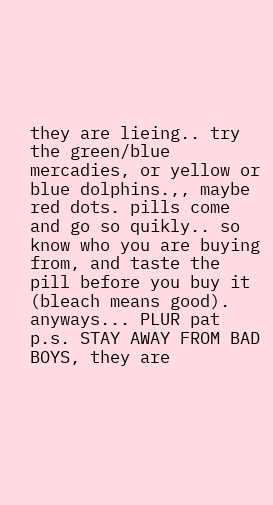they are lieing.. try the green/blue mercadies, or yellow or blue dolphins.,, maybe red dots. pills come and go so quikly.. so know who you are buying from, and taste the pill before you buy it (bleach means good). anyways... PLUR pat p.s. STAY AWAY FROM BAD BOYS, they are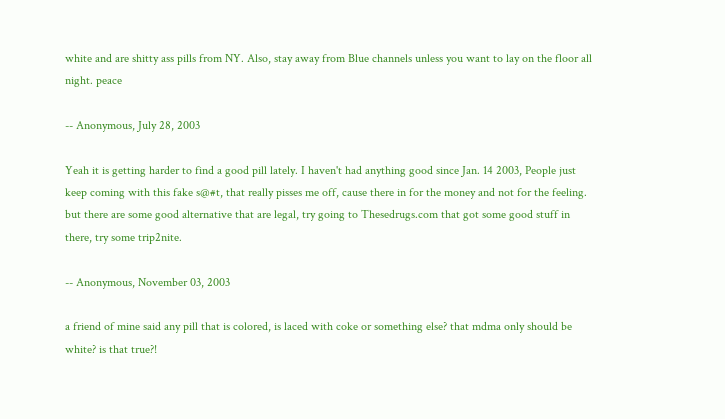white and are shitty ass pills from NY. Also, stay away from Blue channels unless you want to lay on the floor all night. peace

-- Anonymous, July 28, 2003

Yeah it is getting harder to find a good pill lately. I haven't had anything good since Jan. 14 2003, People just keep coming with this fake s@#t, that really pisses me off, cause there in for the money and not for the feeling. but there are some good alternative that are legal, try going to Thesedrugs.com that got some good stuff in there, try some trip2nite.

-- Anonymous, November 03, 2003

a friend of mine said any pill that is colored, is laced with coke or something else? that mdma only should be white? is that true?!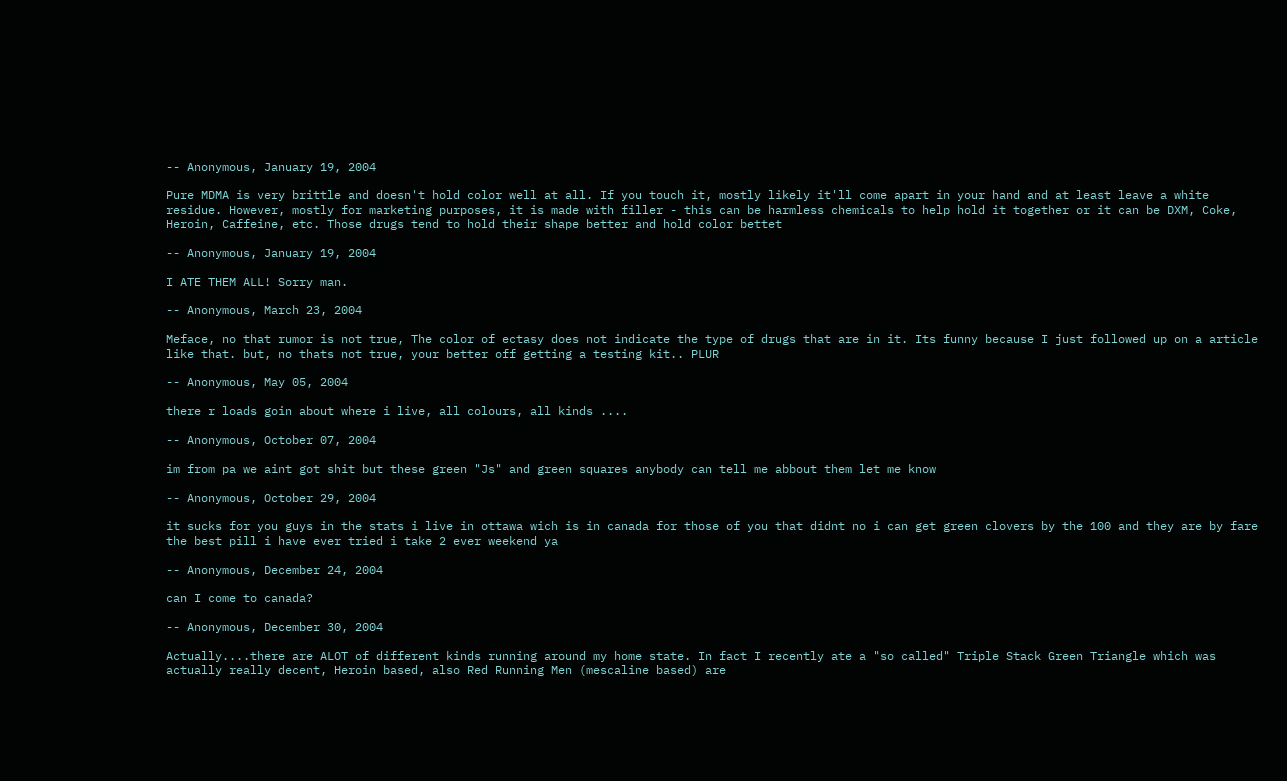-- Anonymous, January 19, 2004

Pure MDMA is very brittle and doesn't hold color well at all. If you touch it, mostly likely it'll come apart in your hand and at least leave a white residue. However, mostly for marketing purposes, it is made with filler - this can be harmless chemicals to help hold it together or it can be DXM, Coke, Heroin, Caffeine, etc. Those drugs tend to hold their shape better and hold color bettet

-- Anonymous, January 19, 2004

I ATE THEM ALL! Sorry man.

-- Anonymous, March 23, 2004

Meface, no that rumor is not true, The color of ectasy does not indicate the type of drugs that are in it. Its funny because I just followed up on a article like that. but, no thats not true, your better off getting a testing kit.. PLUR

-- Anonymous, May 05, 2004

there r loads goin about where i live, all colours, all kinds ....

-- Anonymous, October 07, 2004

im from pa we aint got shit but these green "Js" and green squares anybody can tell me abbout them let me know

-- Anonymous, October 29, 2004

it sucks for you guys in the stats i live in ottawa wich is in canada for those of you that didnt no i can get green clovers by the 100 and they are by fare the best pill i have ever tried i take 2 ever weekend ya

-- Anonymous, December 24, 2004

can I come to canada?

-- Anonymous, December 30, 2004

Actually....there are ALOT of different kinds running around my home state. In fact I recently ate a "so called" Triple Stack Green Triangle which was actually really decent, Heroin based, also Red Running Men (mescaline based) are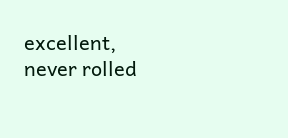excellent, never rolled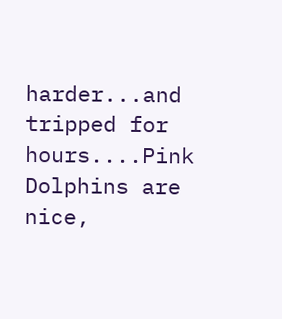harder...and tripped for hours....Pink Dolphins are nice,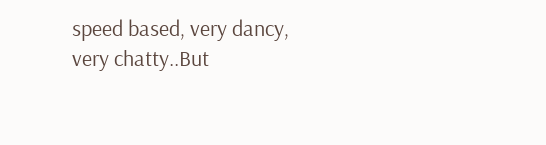speed based, very dancy, very chatty..But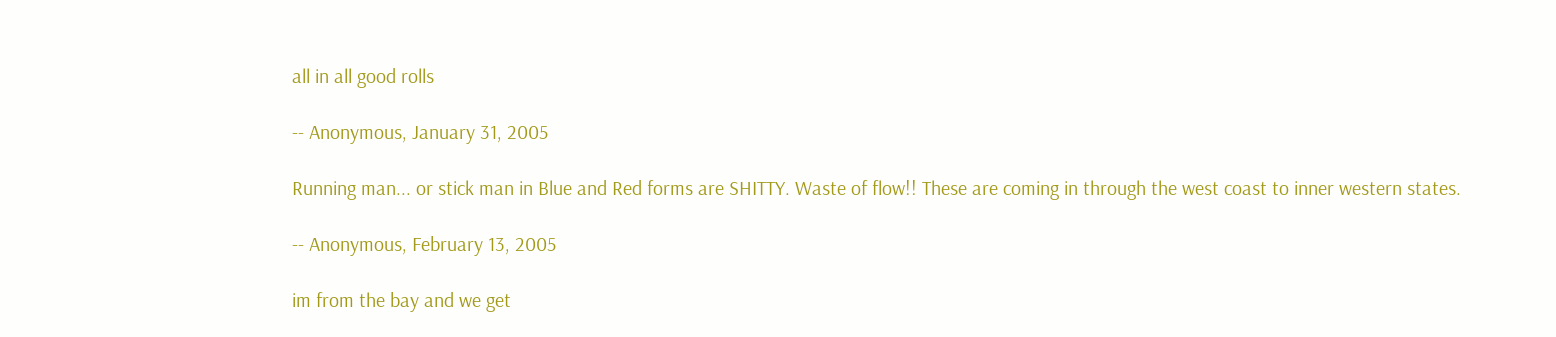all in all good rolls

-- Anonymous, January 31, 2005

Running man... or stick man in Blue and Red forms are SHITTY. Waste of flow!! These are coming in through the west coast to inner western states.

-- Anonymous, February 13, 2005

im from the bay and we get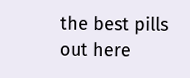the best pills out here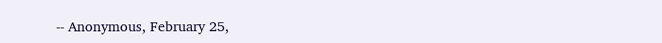-- Anonymous, February 25,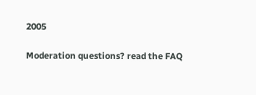2005

Moderation questions? read the FAQ